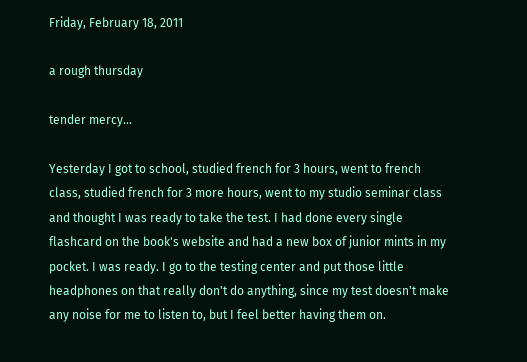Friday, February 18, 2011

a rough thursday

tender mercy...

Yesterday I got to school, studied french for 3 hours, went to french class, studied french for 3 more hours, went to my studio seminar class and thought I was ready to take the test. I had done every single flashcard on the book's website and had a new box of junior mints in my pocket. I was ready. I go to the testing center and put those little headphones on that really don't do anything, since my test doesn't make any noise for me to listen to, but I feel better having them on.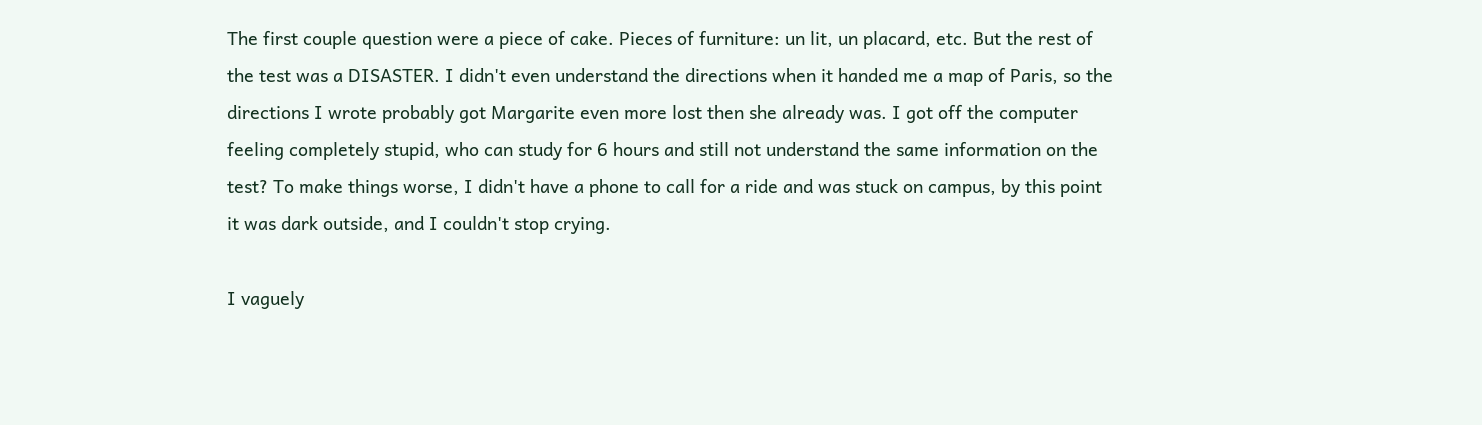The first couple question were a piece of cake. Pieces of furniture: un lit, un placard, etc. But the rest of the test was a DISASTER. I didn't even understand the directions when it handed me a map of Paris, so the directions I wrote probably got Margarite even more lost then she already was. I got off the computer feeling completely stupid, who can study for 6 hours and still not understand the same information on the test? To make things worse, I didn't have a phone to call for a ride and was stuck on campus, by this point it was dark outside, and I couldn't stop crying.

I vaguely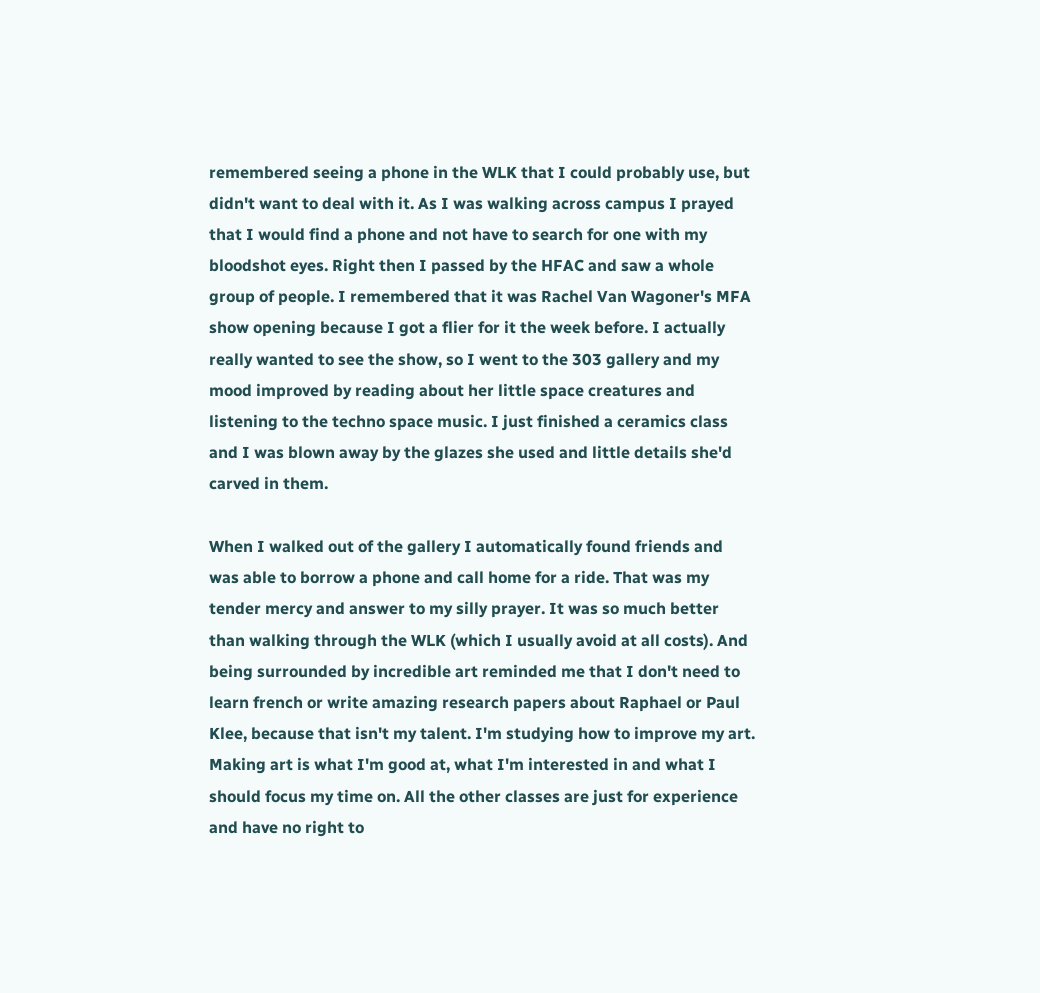remembered seeing a phone in the WLK that I could probably use, but didn't want to deal with it. As I was walking across campus I prayed that I would find a phone and not have to search for one with my bloodshot eyes. Right then I passed by the HFAC and saw a whole group of people. I remembered that it was Rachel Van Wagoner's MFA show opening because I got a flier for it the week before. I actually really wanted to see the show, so I went to the 303 gallery and my mood improved by reading about her little space creatures and listening to the techno space music. I just finished a ceramics class and I was blown away by the glazes she used and little details she'd carved in them.

When I walked out of the gallery I automatically found friends and was able to borrow a phone and call home for a ride. That was my tender mercy and answer to my silly prayer. It was so much better than walking through the WLK (which I usually avoid at all costs). And being surrounded by incredible art reminded me that I don't need to learn french or write amazing research papers about Raphael or Paul Klee, because that isn't my talent. I'm studying how to improve my art. Making art is what I'm good at, what I'm interested in and what I should focus my time on. All the other classes are just for experience and have no right to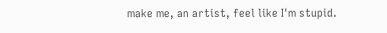make me, an artist, feel like I'm stupid.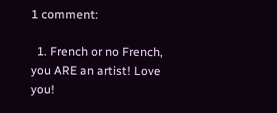1 comment:

  1. French or no French, you ARE an artist! Love you!